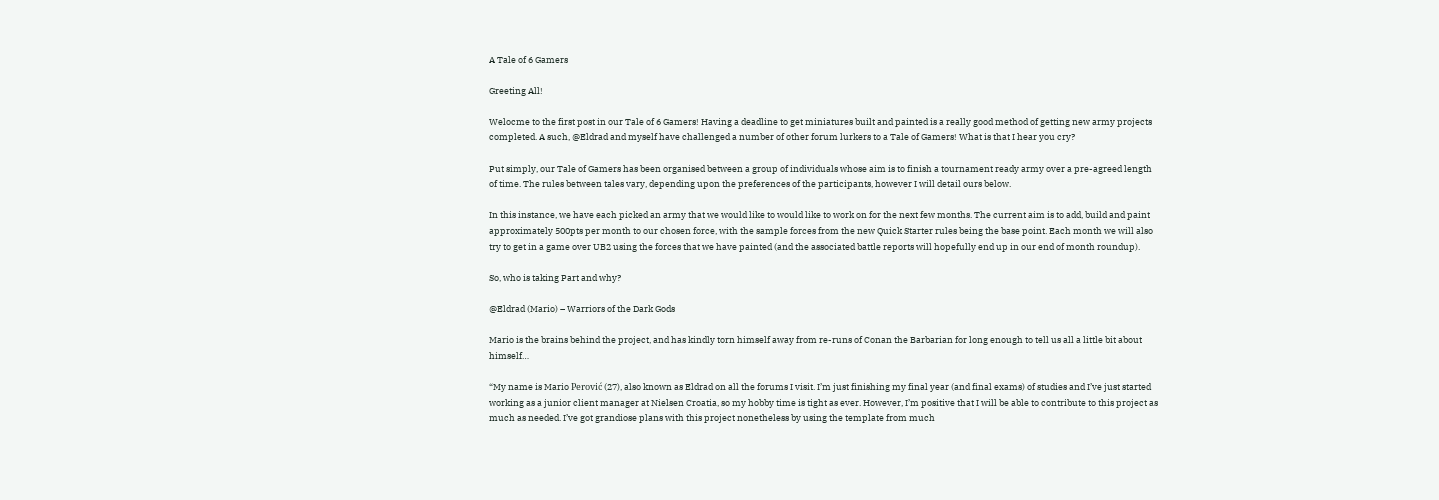A Tale of 6 Gamers

Greeting All!

Welocme to the first post in our Tale of 6 Gamers! Having a deadline to get miniatures built and painted is a really good method of getting new army projects completed. A such, @Eldrad and myself have challenged a number of other forum lurkers to a Tale of Gamers! What is that I hear you cry?

Put simply, our Tale of Gamers has been organised between a group of individuals whose aim is to finish a tournament ready army over a pre-agreed length of time. The rules between tales vary, depending upon the preferences of the participants, however I will detail ours below.

In this instance, we have each picked an army that we would like to would like to work on for the next few months. The current aim is to add, build and paint approximately 500pts per month to our chosen force, with the sample forces from the new Quick Starter rules being the base point. Each month we will also try to get in a game over UB2 using the forces that we have painted (and the associated battle reports will hopefully end up in our end of month roundup).

So, who is taking Part and why?

@Eldrad (Mario) – Warriors of the Dark Gods

Mario is the brains behind the project, and has kindly torn himself away from re-runs of Conan the Barbarian for long enough to tell us all a little bit about himself…

“My name is Mario Perović (27), also known as Eldrad on all the forums I visit. I’m just finishing my final year (and final exams) of studies and I’ve just started working as a junior client manager at Nielsen Croatia, so my hobby time is tight as ever. However, I’m positive that I will be able to contribute to this project as much as needed. I’ve got grandiose plans with this project nonetheless by using the template from much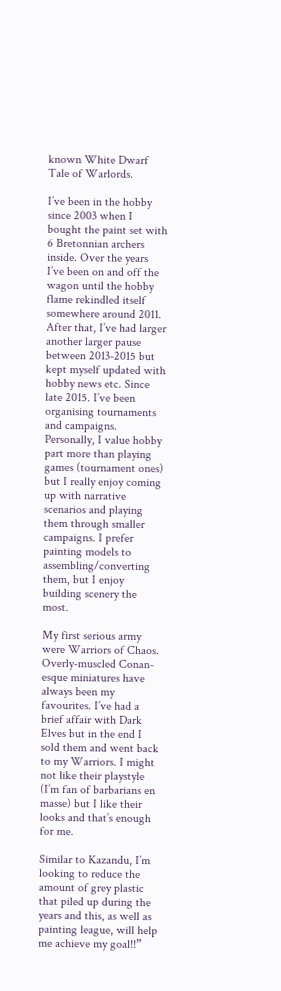known White Dwarf Tale of Warlords.

I’ve been in the hobby since 2003 when I bought the paint set with 6 Bretonnian archers inside. Over the years I’ve been on and off the wagon until the hobby flame rekindled itself somewhere around 2011. After that, I’ve had larger another larger pause between 2013-2015 but kept myself updated with hobby news etc. Since late 2015. I’ve been organising tournaments and campaigns. Personally, I value hobby part more than playing games (tournament ones) but I really enjoy coming up with narrative scenarios and playing them through smaller campaigns. I prefer painting models to assembling/converting them, but I enjoy building scenery the most.

My first serious army were Warriors of Chaos. Overly-muscled Conan-esque miniatures have always been my favourites. I’ve had a brief affair with Dark Elves but in the end I sold them and went back to my Warriors. I might not like their playstyle (I’m fan of barbarians en masse) but I like their looks and that’s enough for me.

Similar to Kazandu, I’m looking to reduce the amount of grey plastic that piled up during the years and this, as well as painting league, will help me achieve my goal!!”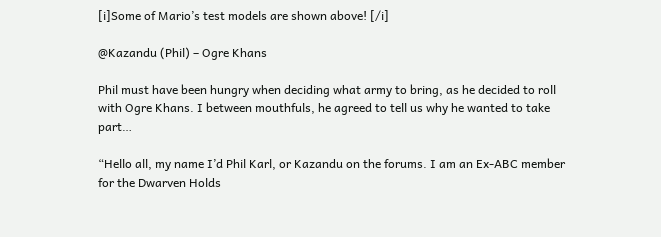[i]Some of Mario’s test models are shown above! [/i]

@Kazandu (Phil) – Ogre Khans

Phil must have been hungry when deciding what army to bring, as he decided to roll with Ogre Khans. I between mouthfuls, he agreed to tell us why he wanted to take part…

“Hello all, my name I’d Phil Karl, or Kazandu on the forums. I am an Ex-ABC member for the Dwarven Holds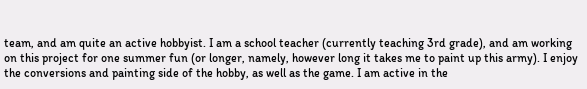team, and am quite an active hobbyist. I am a school teacher (currently teaching 3rd grade), and am working on this project for one summer fun (or longer, namely, however long it takes me to paint up this army). I enjoy the conversions and painting side of the hobby, as well as the game. I am active in the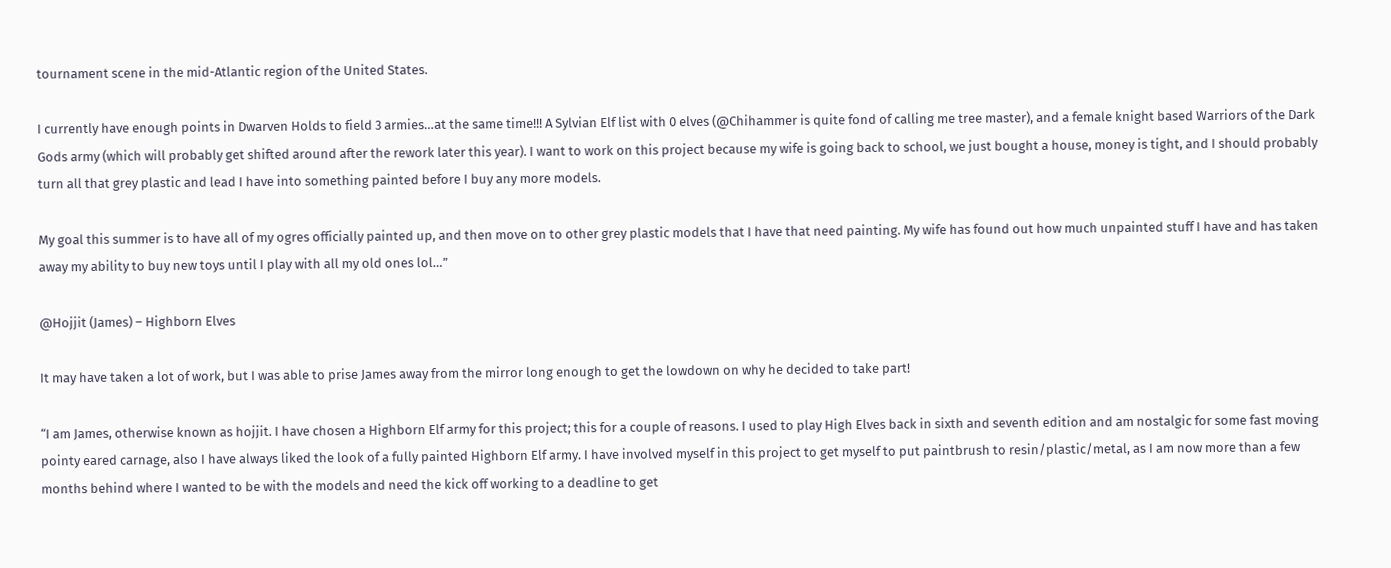tournament scene in the mid-Atlantic region of the United States.

I currently have enough points in Dwarven Holds to field 3 armies…at the same time!!! A Sylvian Elf list with 0 elves (@Chihammer is quite fond of calling me tree master), and a female knight based Warriors of the Dark Gods army (which will probably get shifted around after the rework later this year). I want to work on this project because my wife is going back to school, we just bought a house, money is tight, and I should probably turn all that grey plastic and lead I have into something painted before I buy any more models.

My goal this summer is to have all of my ogres officially painted up, and then move on to other grey plastic models that I have that need painting. My wife has found out how much unpainted stuff I have and has taken away my ability to buy new toys until I play with all my old ones lol…”

@Hojjit (James) – Highborn Elves

It may have taken a lot of work, but I was able to prise James away from the mirror long enough to get the lowdown on why he decided to take part!

“I am James, otherwise known as hojjit. I have chosen a Highborn Elf army for this project; this for a couple of reasons. I used to play High Elves back in sixth and seventh edition and am nostalgic for some fast moving pointy eared carnage, also I have always liked the look of a fully painted Highborn Elf army. I have involved myself in this project to get myself to put paintbrush to resin/plastic/metal, as I am now more than a few months behind where I wanted to be with the models and need the kick off working to a deadline to get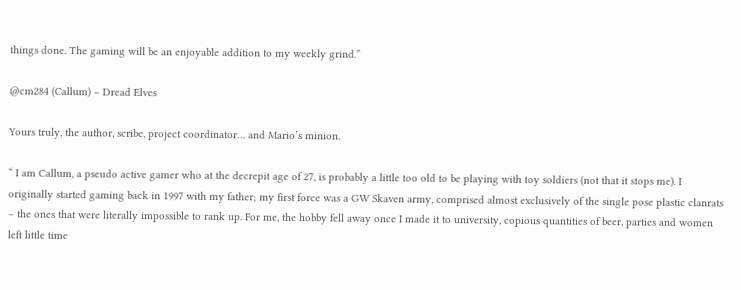things done. The gaming will be an enjoyable addition to my weekly grind.”

@cm284 (Callum) – Dread Elves

Yours truly, the author, scribe, project coordinator… and Mario’s minion.

“ I am Callum, a pseudo active gamer who at the decrepit age of 27, is probably a little too old to be playing with toy soldiers (not that it stops me). I originally started gaming back in 1997 with my father; my first force was a GW Skaven army, comprised almost exclusively of the single pose plastic clanrats – the ones that were literally impossible to rank up. For me, the hobby fell away once I made it to university, copious quantities of beer, parties and women left little time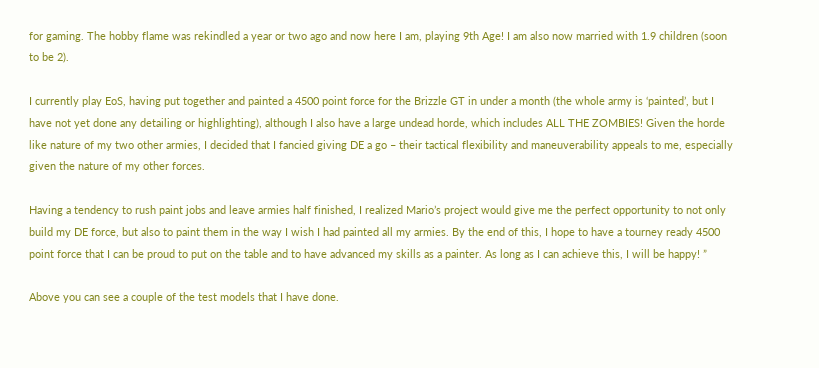for gaming. The hobby flame was rekindled a year or two ago and now here I am, playing 9th Age! I am also now married with 1.9 children (soon to be 2).

I currently play EoS, having put together and painted a 4500 point force for the Brizzle GT in under a month (the whole army is ‘painted’, but I have not yet done any detailing or highlighting), although I also have a large undead horde, which includes ALL THE ZOMBIES! Given the horde like nature of my two other armies, I decided that I fancied giving DE a go – their tactical flexibility and maneuverability appeals to me, especially given the nature of my other forces.

Having a tendency to rush paint jobs and leave armies half finished, I realized Mario’s project would give me the perfect opportunity to not only build my DE force, but also to paint them in the way I wish I had painted all my armies. By the end of this, I hope to have a tourney ready 4500 point force that I can be proud to put on the table and to have advanced my skills as a painter. As long as I can achieve this, I will be happy! ”

Above you can see a couple of the test models that I have done.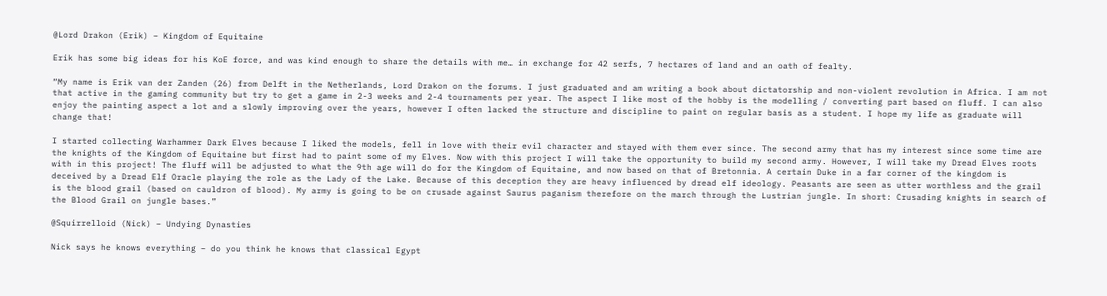@Lord Drakon (Erik) – Kingdom of Equitaine

Erik has some big ideas for his KoE force, and was kind enough to share the details with me… in exchange for 42 serfs, 7 hectares of land and an oath of fealty.

“My name is Erik van der Zanden (26) from Delft in the Netherlands, Lord Drakon on the forums. I just graduated and am writing a book about dictatorship and non-violent revolution in Africa. I am not that active in the gaming community but try to get a game in 2-3 weeks and 2-4 tournaments per year. The aspect I like most of the hobby is the modelling / converting part based on fluff. I can also enjoy the painting aspect a lot and a slowly improving over the years, however I often lacked the structure and discipline to paint on regular basis as a student. I hope my life as graduate will change that!

I started collecting Warhammer Dark Elves because I liked the models, fell in love with their evil character and stayed with them ever since. The second army that has my interest since some time are the knights of the Kingdom of Equitaine but first had to paint some of my Elves. Now with this project I will take the opportunity to build my second army. However, I will take my Dread Elves roots with in this project! The fluff will be adjusted to what the 9th age will do for the Kingdom of Equitaine, and now based on that of Bretonnia. A certain Duke in a far corner of the kingdom is deceived by a Dread Elf Oracle playing the role as the Lady of the Lake. Because of this deception they are heavy influenced by dread elf ideology. Peasants are seen as utter worthless and the grail is the blood grail (based on cauldron of blood). My army is going to be on crusade against Saurus paganism therefore on the march through the Lustrian jungle. In short: Crusading knights in search of the Blood Grail on jungle bases.”

@Squirrelloid (Nick) – Undying Dynasties

Nick says he knows everything – do you think he knows that classical Egypt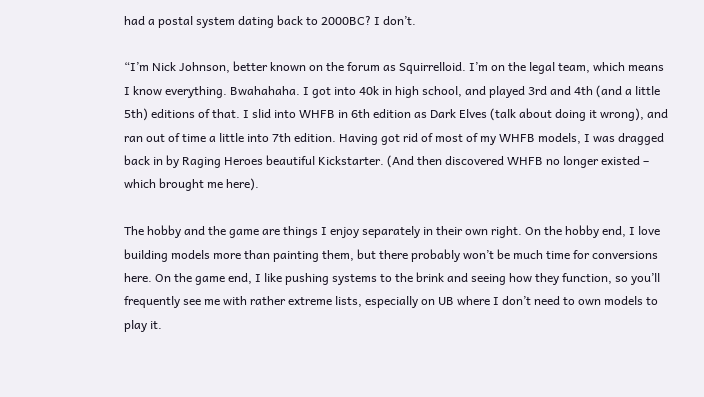had a postal system dating back to 2000BC? I don’t.

“I’m Nick Johnson, better known on the forum as Squirrelloid. I’m on the legal team, which means I know everything. Bwahahaha. I got into 40k in high school, and played 3rd and 4th (and a little 5th) editions of that. I slid into WHFB in 6th edition as Dark Elves (talk about doing it wrong), and ran out of time a little into 7th edition. Having got rid of most of my WHFB models, I was dragged back in by Raging Heroes beautiful Kickstarter. (And then discovered WHFB no longer existed – which brought me here).

The hobby and the game are things I enjoy separately in their own right. On the hobby end, I love building models more than painting them, but there probably won’t be much time for conversions here. On the game end, I like pushing systems to the brink and seeing how they function, so you’ll frequently see me with rather extreme lists, especially on UB where I don’t need to own models to play it.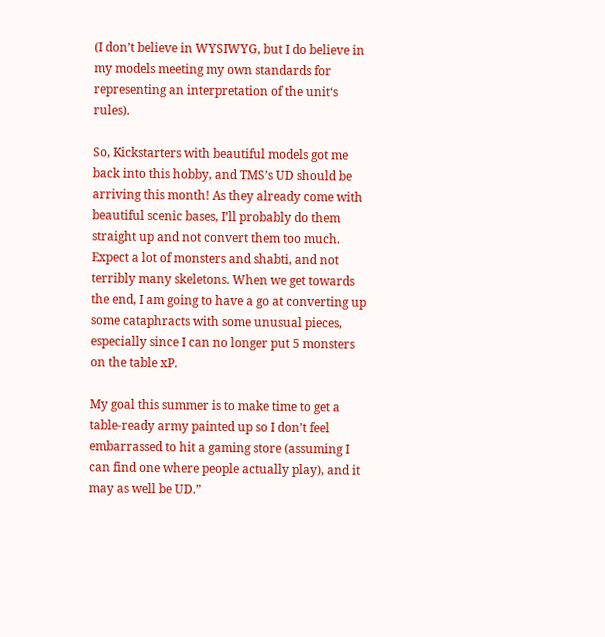(I don’t believe in WYSIWYG, but I do believe in my models meeting my own standards for representing an interpretation of the unit‘s rules).

So, Kickstarters with beautiful models got me back into this hobby, and TMS’s UD should be arriving this month! As they already come with beautiful scenic bases, I’ll probably do them straight up and not convert them too much. Expect a lot of monsters and shabti, and not terribly many skeletons. When we get towards the end, I am going to have a go at converting up some cataphracts with some unusual pieces, especially since I can no longer put 5 monsters on the table xP.

My goal this summer is to make time to get a table-ready army painted up so I don’t feel embarrassed to hit a gaming store (assuming I can find one where people actually play), and it may as well be UD.”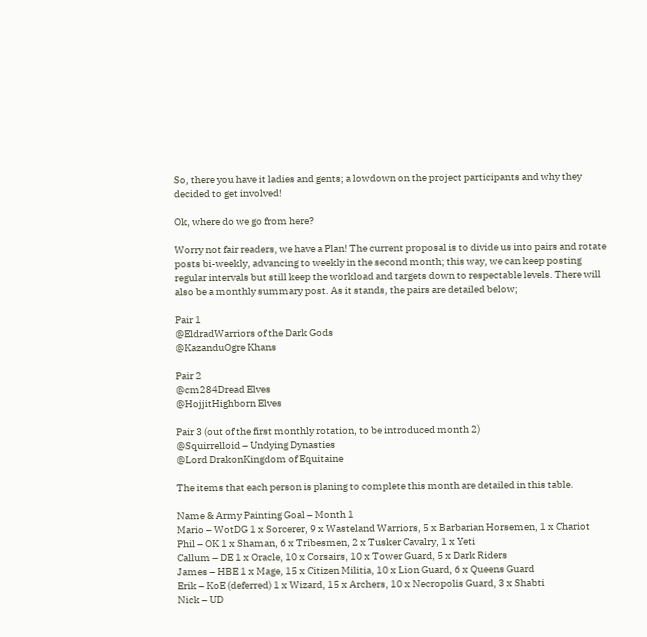So, there you have it ladies and gents; a lowdown on the project participants and why they decided to get involved!

Ok, where do we go from here?

Worry not fair readers, we have a Plan! The current proposal is to divide us into pairs and rotate posts bi-weekly, advancing to weekly in the second month; this way, we can keep posting regular intervals but still keep the workload and targets down to respectable levels. There will also be a monthly summary post. As it stands, the pairs are detailed below;

Pair 1
@EldradWarriors of the Dark Gods
@KazanduOgre Khans

Pair 2
@cm284Dread Elves
@HojjitHighborn Elves

Pair 3 (out of the first monthly rotation, to be introduced month 2)
@Squirrelloid – Undying Dynasties
@Lord DrakonKingdom of Equitaine

The items that each person is planing to complete this month are detailed in this table.

Name & Army Painting Goal – Month 1
Mario – WotDG 1 x Sorcerer, 9 x Wasteland Warriors, 5 x Barbarian Horsemen, 1 x Chariot
Phil – OK 1 x Shaman, 6 x Tribesmen, 2 x Tusker Cavalry, 1 x Yeti
Callum – DE 1 x Oracle, 10 x Corsairs, 10 x Tower Guard, 5 x Dark Riders
James – HBE 1 x Mage, 15 x Citizen Militia, 10 x Lion Guard, 6 x Queens Guard
Erik – KoE (deferred) 1 x Wizard, 15 x Archers, 10 x Necropolis Guard, 3 x Shabti
Nick – UD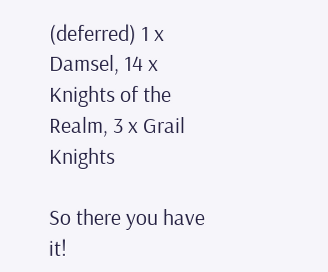(deferred) 1 x Damsel, 14 x Knights of the Realm, 3 x Grail Knights

So there you have it!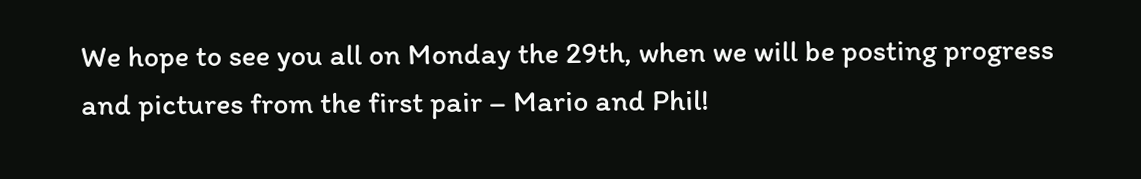We hope to see you all on Monday the 29th, when we will be posting progress and pictures from the first pair – Mario and Phil!